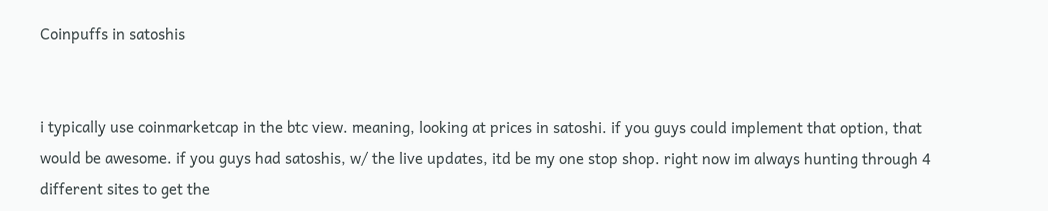Coinpuffs in satoshis


i typically use coinmarketcap in the btc view. meaning, looking at prices in satoshi. if you guys could implement that option, that would be awesome. if you guys had satoshis, w/ the live updates, itd be my one stop shop. right now im always hunting through 4 different sites to get the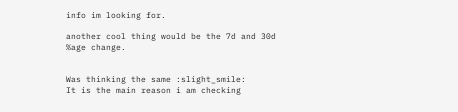info im looking for.

another cool thing would be the 7d and 30d %age change.


Was thinking the same :slight_smile:
It is the main reason i am checking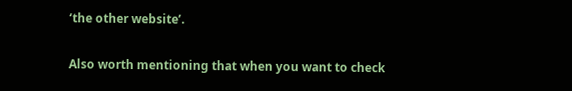‘the other website’.

Also worth mentioning that when you want to check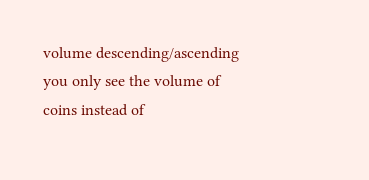volume descending/ascending you only see the volume of coins instead of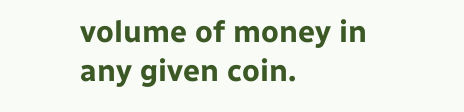volume of money in any given coin.